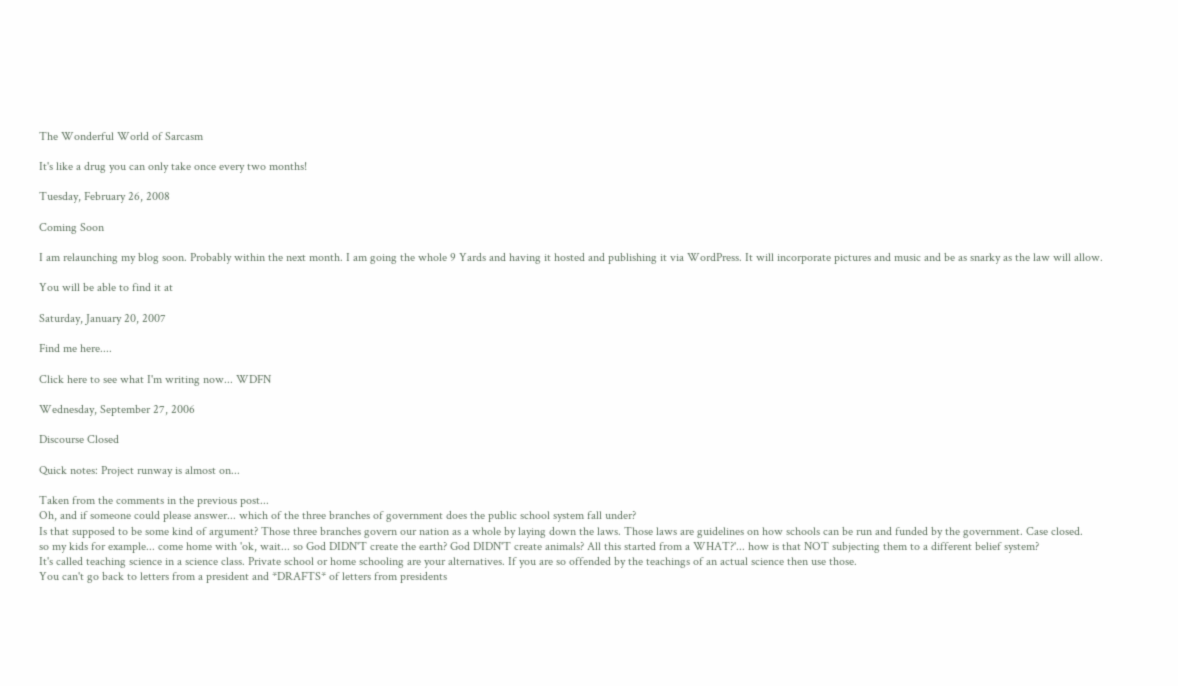The Wonderful World of Sarcasm

It's like a drug you can only take once every two months!

Tuesday, February 26, 2008

Coming Soon

I am relaunching my blog soon. Probably within the next month. I am going the whole 9 Yards and having it hosted and publishing it via WordPress. It will incorporate pictures and music and be as snarky as the law will allow.

You will be able to find it at

Saturday, January 20, 2007

Find me here....

Click here to see what I'm writing now... WDFN

Wednesday, September 27, 2006

Discourse Closed

Quick notes: Project runway is almost on...

Taken from the comments in the previous post...
Oh, and if someone could please answer... which of the three branches of government does the public school system fall under?
Is that supposed to be some kind of argument? Those three branches govern our nation as a whole by laying down the laws. Those laws are guidelines on how schools can be run and funded by the government. Case closed.
so my kids for example... come home with 'ok, wait... so God DIDN'T create the earth? God DIDN'T create animals? All this started from a WHAT?'... how is that NOT subjecting them to a different belief system?
It's called teaching science in a science class. Private school or home schooling are your alternatives. If you are so offended by the teachings of an actual science then use those.
You can't go back to letters from a president and *DRAFTS* of letters from presidents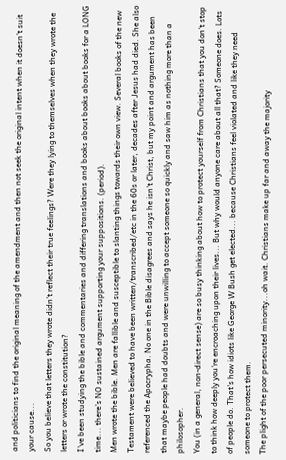and politicians to find the original meaning of the amendment and then not seek the original intent when it doesn't suit your cause...
So you believe that letters they wrote didn't reflect their true feelings? Were they lying to themselves when they wrote the letters or wrote the constitution?
I've been studying the bible and commentaries and differing translations and books about books about books for a LONG time... there's NO sustained argument supporting your suppositions. (period).
Men wrote the bible. Men are fallible and susceptible to slanting things towards their own view. Several books of the new Testament were believed to have been written/transcribed/etc in the 60s or later, decades after Jesus had died. She also referenced the Apocrypha. No one in the Bible disagrees and says he isn't Christ, but my point and argument has been that maybe people had doubts and were unwilling to accept someone so quickly and saw him as nothing more than a philosopher.
You (in a general, non-direct sense) are so busy thinking about how to protect yourself from Christians that you don't stop to think how deeply you're encroaching upon their lives... But why would anyone care about all that? Someone does. Lots of people do. That's how idiots like George W Bush get elected... because Christians feel violated and like they need someone to protect them.
The plight of the poor persecuted minority...oh wait. Christians make up far and away the majority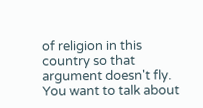of religion in this country so that argument doesn't fly. You want to talk about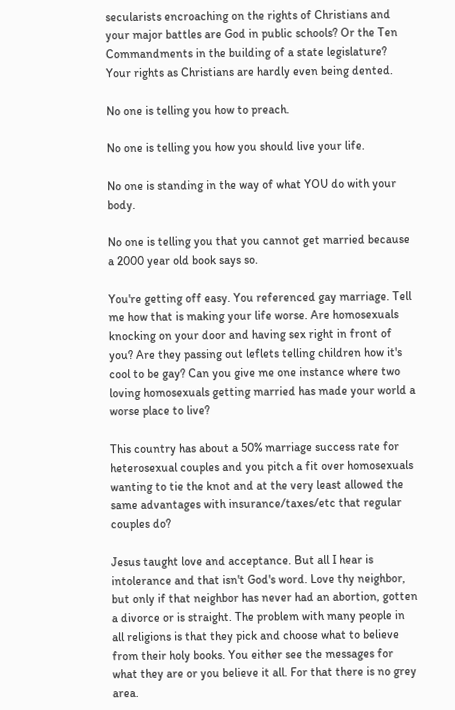secularists encroaching on the rights of Christians and your major battles are God in public schools? Or the Ten Commandments in the building of a state legislature? Your rights as Christians are hardly even being dented.

No one is telling you how to preach.

No one is telling you how you should live your life.

No one is standing in the way of what YOU do with your body.

No one is telling you that you cannot get married because a 2000 year old book says so.

You're getting off easy. You referenced gay marriage. Tell me how that is making your life worse. Are homosexuals knocking on your door and having sex right in front of you? Are they passing out leflets telling children how it's cool to be gay? Can you give me one instance where two loving homosexuals getting married has made your world a worse place to live?

This country has about a 50% marriage success rate for heterosexual couples and you pitch a fit over homosexuals wanting to tie the knot and at the very least allowed the same advantages with insurance/taxes/etc that regular couples do?

Jesus taught love and acceptance. But all I hear is intolerance and that isn't God's word. Love thy neighbor, but only if that neighbor has never had an abortion, gotten a divorce or is straight. The problem with many people in all religions is that they pick and choose what to believe from their holy books. You either see the messages for what they are or you believe it all. For that there is no grey area.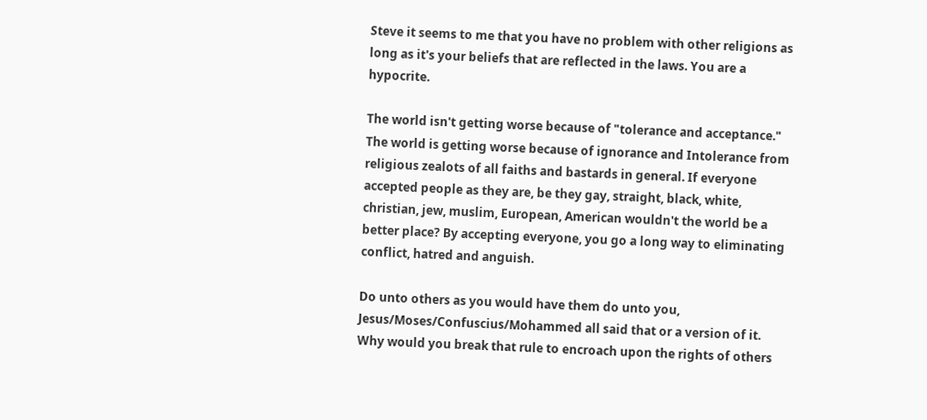Steve it seems to me that you have no problem with other religions as long as it's your beliefs that are reflected in the laws. You are a hypocrite.

The world isn't getting worse because of "tolerance and acceptance." The world is getting worse because of ignorance and Intolerance from religious zealots of all faiths and bastards in general. If everyone accepted people as they are, be they gay, straight, black, white, christian, jew, muslim, European, American wouldn't the world be a better place? By accepting everyone, you go a long way to eliminating conflict, hatred and anguish.

Do unto others as you would have them do unto you, Jesus/Moses/Confuscius/Mohammed all said that or a version of it. Why would you break that rule to encroach upon the rights of others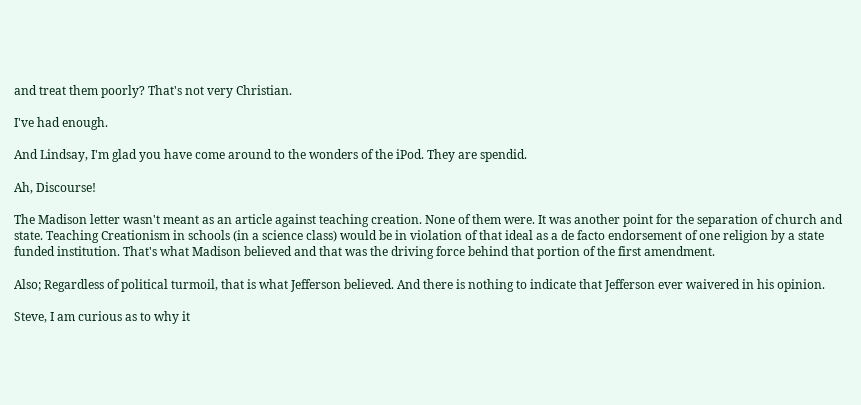and treat them poorly? That's not very Christian.

I've had enough.

And Lindsay, I'm glad you have come around to the wonders of the iPod. They are spendid.

Ah, Discourse!

The Madison letter wasn't meant as an article against teaching creation. None of them were. It was another point for the separation of church and state. Teaching Creationism in schools (in a science class) would be in violation of that ideal as a de facto endorsement of one religion by a state funded institution. That's what Madison believed and that was the driving force behind that portion of the first amendment.

Also; Regardless of political turmoil, that is what Jefferson believed. And there is nothing to indicate that Jefferson ever waivered in his opinion.

Steve, I am curious as to why it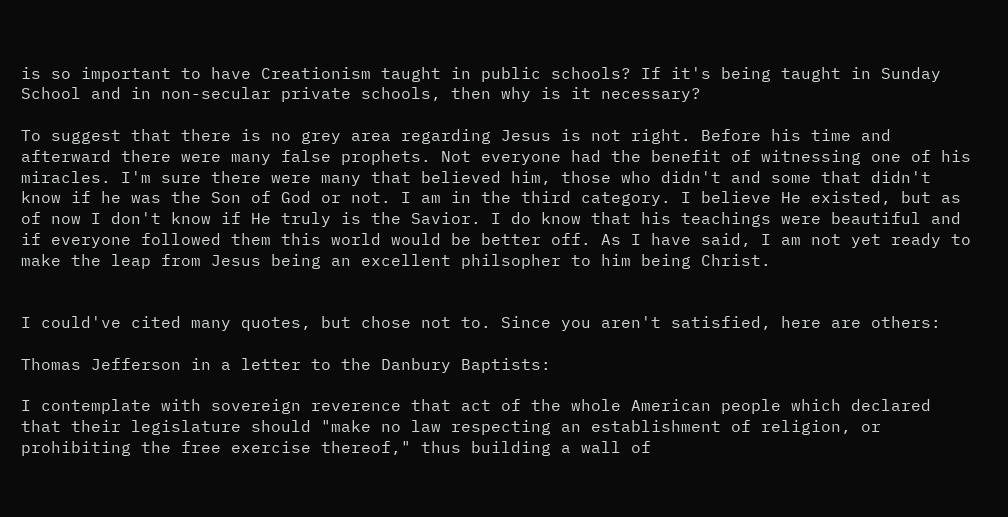is so important to have Creationism taught in public schools? If it's being taught in Sunday School and in non-secular private schools, then why is it necessary?

To suggest that there is no grey area regarding Jesus is not right. Before his time and afterward there were many false prophets. Not everyone had the benefit of witnessing one of his miracles. I'm sure there were many that believed him, those who didn't and some that didn't know if he was the Son of God or not. I am in the third category. I believe He existed, but as of now I don't know if He truly is the Savior. I do know that his teachings were beautiful and if everyone followed them this world would be better off. As I have said, I am not yet ready to make the leap from Jesus being an excellent philsopher to him being Christ.


I could've cited many quotes, but chose not to. Since you aren't satisfied, here are others:

Thomas Jefferson in a letter to the Danbury Baptists:

I contemplate with sovereign reverence that act of the whole American people which declared that their legislature should "make no law respecting an establishment of religion, or prohibiting the free exercise thereof," thus building a wall of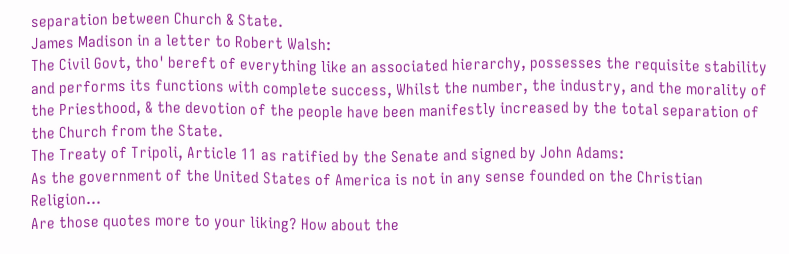separation between Church & State.
James Madison in a letter to Robert Walsh:
The Civil Govt, tho' bereft of everything like an associated hierarchy, possesses the requisite stability and performs its functions with complete success, Whilst the number, the industry, and the morality of the Priesthood, & the devotion of the people have been manifestly increased by the total separation of the Church from the State.
The Treaty of Tripoli, Article 11 as ratified by the Senate and signed by John Adams:
As the government of the United States of America is not in any sense founded on the Christian Religion...
Are those quotes more to your liking? How about the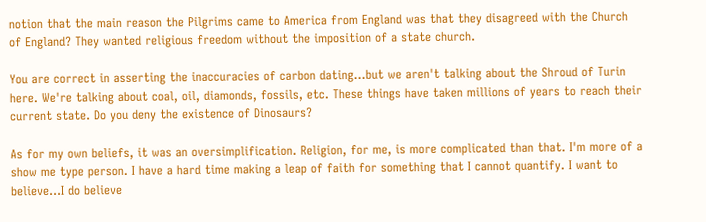notion that the main reason the Pilgrims came to America from England was that they disagreed with the Church of England? They wanted religious freedom without the imposition of a state church.

You are correct in asserting the inaccuracies of carbon dating...but we aren't talking about the Shroud of Turin here. We're talking about coal, oil, diamonds, fossils, etc. These things have taken millions of years to reach their current state. Do you deny the existence of Dinosaurs?

As for my own beliefs, it was an oversimplification. Religion, for me, is more complicated than that. I'm more of a show me type person. I have a hard time making a leap of faith for something that I cannot quantify. I want to believe...I do believe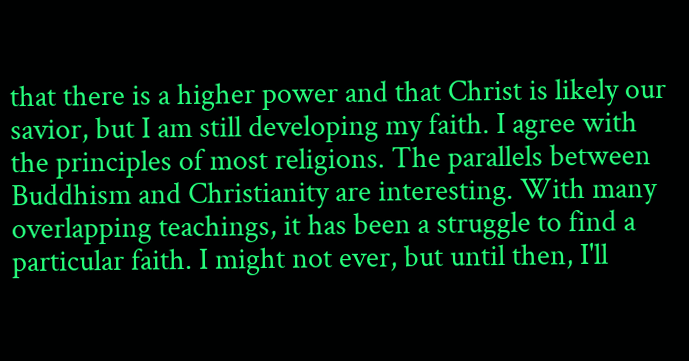that there is a higher power and that Christ is likely our savior, but I am still developing my faith. I agree with the principles of most religions. The parallels between Buddhism and Christianity are interesting. With many overlapping teachings, it has been a struggle to find a particular faith. I might not ever, but until then, I'll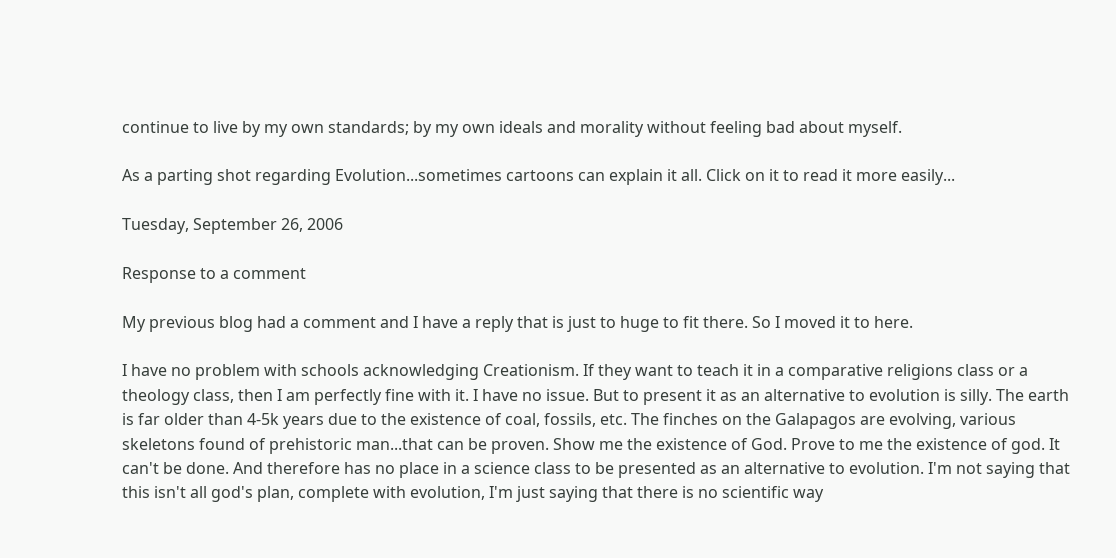continue to live by my own standards; by my own ideals and morality without feeling bad about myself.

As a parting shot regarding Evolution...sometimes cartoons can explain it all. Click on it to read it more easily...

Tuesday, September 26, 2006

Response to a comment

My previous blog had a comment and I have a reply that is just to huge to fit there. So I moved it to here.

I have no problem with schools acknowledging Creationism. If they want to teach it in a comparative religions class or a theology class, then I am perfectly fine with it. I have no issue. But to present it as an alternative to evolution is silly. The earth is far older than 4-5k years due to the existence of coal, fossils, etc. The finches on the Galapagos are evolving, various skeletons found of prehistoric man...that can be proven. Show me the existence of God. Prove to me the existence of god. It can't be done. And therefore has no place in a science class to be presented as an alternative to evolution. I'm not saying that this isn't all god's plan, complete with evolution, I'm just saying that there is no scientific way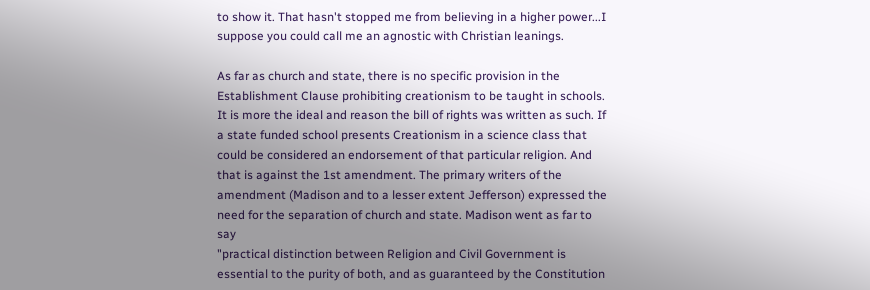to show it. That hasn't stopped me from believing in a higher power...I suppose you could call me an agnostic with Christian leanings.

As far as church and state, there is no specific provision in the Establishment Clause prohibiting creationism to be taught in schools. It is more the ideal and reason the bill of rights was written as such. If a state funded school presents Creationism in a science class that could be considered an endorsement of that particular religion. And that is against the 1st amendment. The primary writers of the amendment (Madison and to a lesser extent Jefferson) expressed the need for the separation of church and state. Madison went as far to say
"practical distinction between Religion and Civil Government is essential to the purity of both, and as guaranteed by the Constitution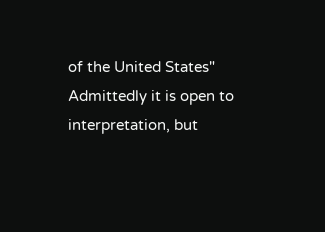of the United States"
Admittedly it is open to interpretation, but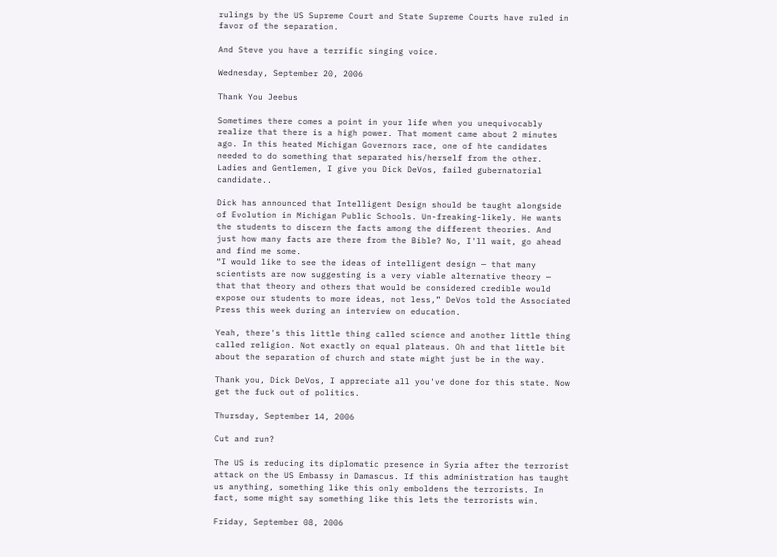rulings by the US Supreme Court and State Supreme Courts have ruled in favor of the separation.

And Steve you have a terrific singing voice.

Wednesday, September 20, 2006

Thank You Jeebus

Sometimes there comes a point in your life when you unequivocably realize that there is a high power. That moment came about 2 minutes ago. In this heated Michigan Governors race, one of hte candidates needed to do something that separated his/herself from the other. Ladies and Gentlemen, I give you Dick DeVos, failed gubernatorial candidate..

Dick has announced that Intelligent Design should be taught alongside of Evolution in Michigan Public Schools. Un-freaking-likely. He wants the students to discern the facts among the different theories. And just how many facts are there from the Bible? No, I'll wait, go ahead and find me some.
“I would like to see the ideas of intelligent design — that many scientists are now suggesting is a very viable alternative theory — that that theory and others that would be considered credible would expose our students to more ideas, not less,” DeVos told the Associated Press this week during an interview on education.

Yeah, there's this little thing called science and another little thing called religion. Not exactly on equal plateaus. Oh and that little bit about the separation of church and state might just be in the way.

Thank you, Dick DeVos, I appreciate all you've done for this state. Now get the fuck out of politics.

Thursday, September 14, 2006

Cut and run?

The US is reducing its diplomatic presence in Syria after the terrorist attack on the US Embassy in Damascus. If this administration has taught us anything, something like this only emboldens the terrorists. In fact, some might say something like this lets the terrorists win.

Friday, September 08, 2006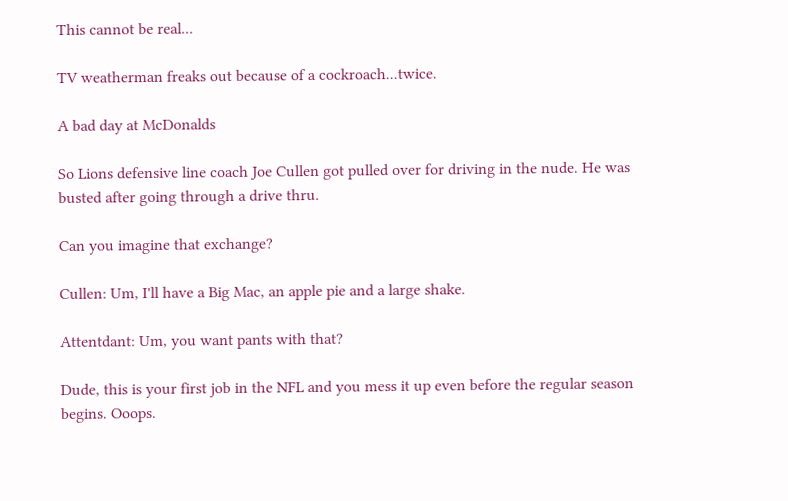This cannot be real...

TV weatherman freaks out because of a cockroach...twice.

A bad day at McDonalds

So Lions defensive line coach Joe Cullen got pulled over for driving in the nude. He was busted after going through a drive thru.

Can you imagine that exchange?

Cullen: Um, I'll have a Big Mac, an apple pie and a large shake.

Attentdant: Um, you want pants with that?

Dude, this is your first job in the NFL and you mess it up even before the regular season begins. Ooops.